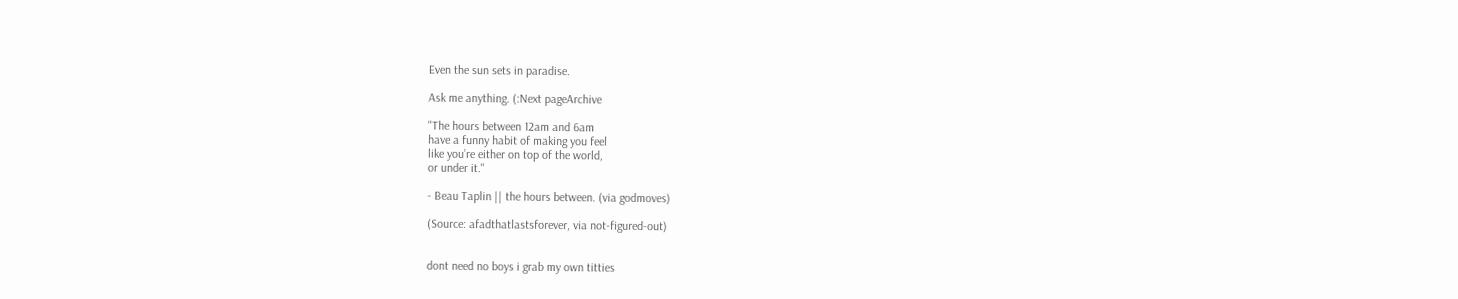Even the sun sets in paradise.

Ask me anything. (:Next pageArchive

"The hours between 12am and 6am
have a funny habit of making you feel
like you’re either on top of the world,
or under it."

- Beau Taplin || the hours between. (via godmoves)

(Source: afadthatlastsforever, via not-figured-out)


dont need no boys i grab my own titties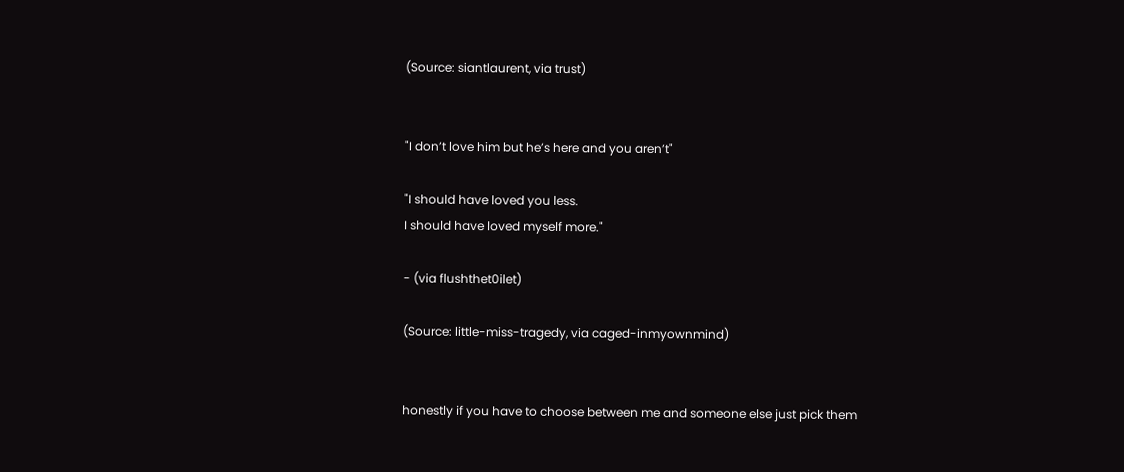(Source: siantlaurent, via trust)


"I don’t love him but he’s here and you aren’t"

"I should have loved you less.
I should have loved myself more."

- (via flushthet0ilet)

(Source: little-miss-tragedy, via caged-inmyownmind)


honestly if you have to choose between me and someone else just pick them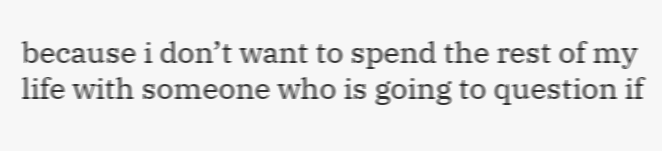because i don’t want to spend the rest of my life with someone who is going to question if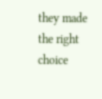they made the right choice